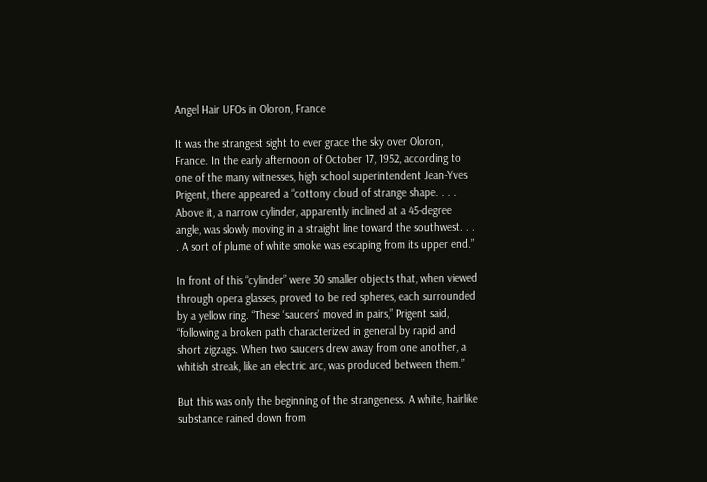Angel Hair UFOs in Oloron, France

It was the strangest sight to ever grace the sky over Oloron, France. In the early afternoon of October 17, 1952, according to one of the many witnesses, high school superintendent Jean-Yves Prigent, there appeared a “cottony cloud of strange shape. . . . Above it, a narrow cylinder, apparently inclined at a 45-degree angle, was slowly moving in a straight line toward the southwest. . . . A sort of plume of white smoke was escaping from its upper end.”

In front of this “cylinder” were 30 smaller objects that, when viewed through opera glasses, proved to be red spheres, each surrounded by a yellow ring. “These ‘saucers’ moved in pairs,” Prigent said, “following a broken path characterized in general by rapid and short zigzags. When two saucers drew away from one another, a whitish streak, like an electric arc, was produced between them.”

But this was only the beginning of the strangeness. A white, hairlike substance rained down from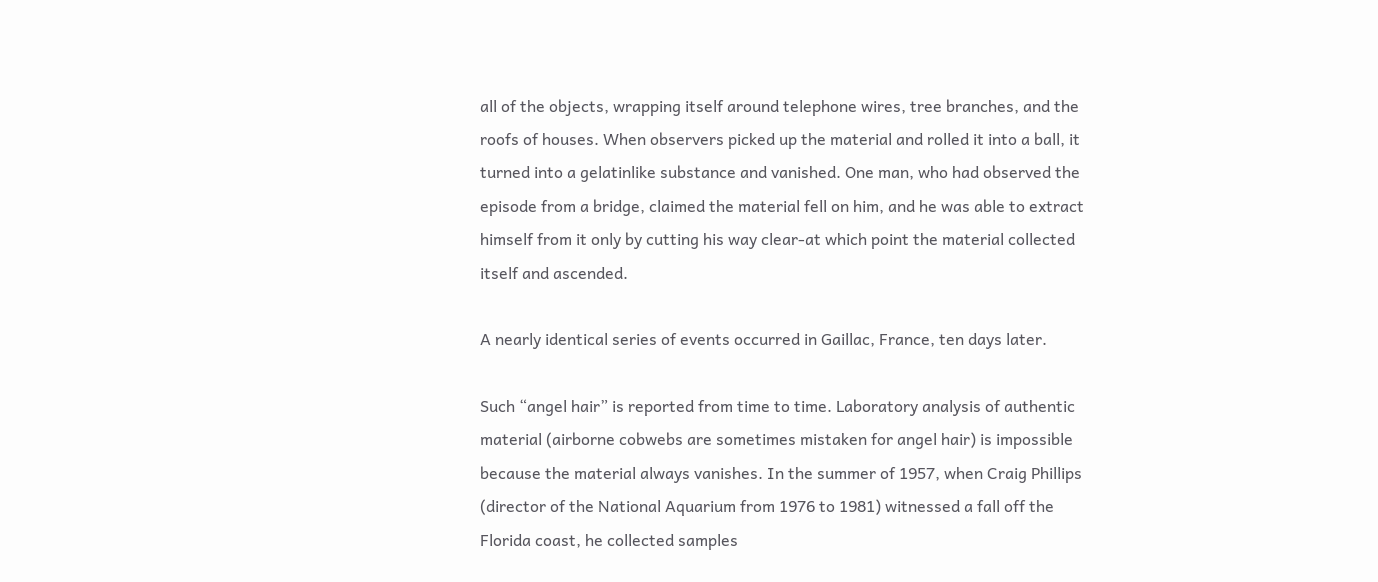all of the objects, wrapping itself around telephone wires, tree branches, and the roofs of houses. When observers picked up the material and rolled it into a ball, it turned into a gelatinlike substance and vanished. One man, who had observed the episode from a bridge, claimed the material fell on him, and he was able to extract himself from it only by cutting his way clear-at which point the material collected itself and ascended.

A nearly identical series of events occurred in Gaillac, France, ten days later.

Such “angel hair” is reported from time to time. Laboratory analysis of authentic material (airborne cobwebs are sometimes mistaken for angel hair) is impossible because the material always vanishes. In the summer of 1957, when Craig Phillips (director of the National Aquarium from 1976 to 1981) witnessed a fall off the Florida coast, he collected samples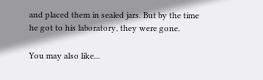and placed them in sealed jars. But by the time he got to his laboratory, they were gone.

You may also like...